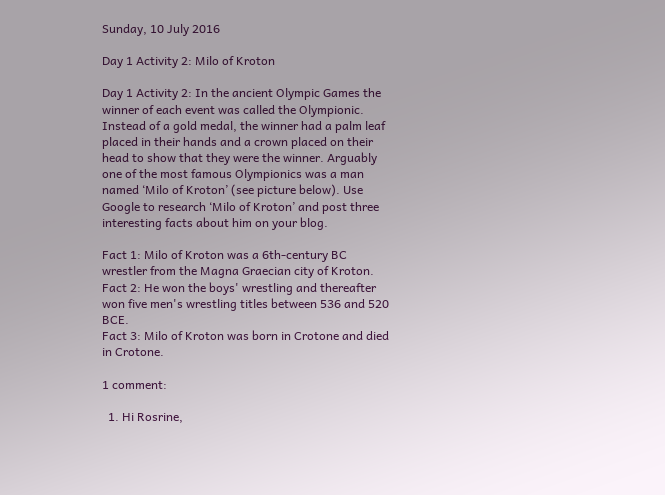Sunday, 10 July 2016

Day 1 Activity 2: Milo of Kroton

Day 1 Activity 2: In the ancient Olympic Games the winner of each event was called the Olympionic. Instead of a gold medal, the winner had a palm leaf placed in their hands and a crown placed on their head to show that they were the winner. Arguably one of the most famous Olympionics was a man named ‘Milo of Kroton’ (see picture below). Use Google to research ‘Milo of Kroton’ and post three interesting facts about him on your blog.

Fact 1: Milo of Kroton was a 6th-century BC wrestler from the Magna Graecian city of Kroton.
Fact 2: He won the boys' wrestling and thereafter won five men's wrestling titles between 536 and 520 BCE.
Fact 3: Milo of Kroton was born in Crotone and died in Crotone.

1 comment:

  1. Hi Rosrine,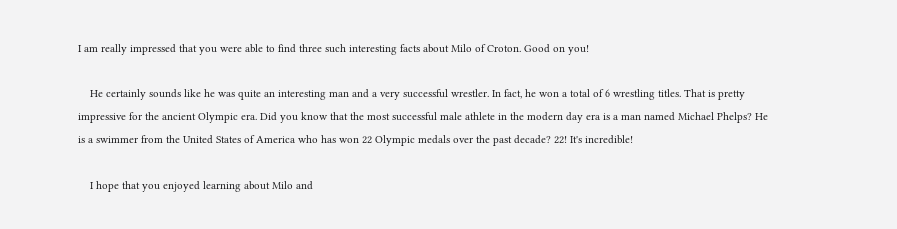I am really impressed that you were able to find three such interesting facts about Milo of Croton. Good on you!

    He certainly sounds like he was quite an interesting man and a very successful wrestler. In fact, he won a total of 6 wrestling titles. That is pretty impressive for the ancient Olympic era. Did you know that the most successful male athlete in the modern day era is a man named Michael Phelps? He is a swimmer from the United States of America who has won 22 Olympic medals over the past decade? 22! It's incredible!

    I hope that you enjoyed learning about Milo and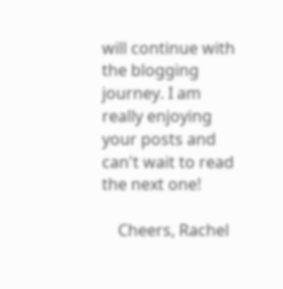will continue with the blogging journey. I am really enjoying your posts and can't wait to read the next one!

    Cheers, Rachel